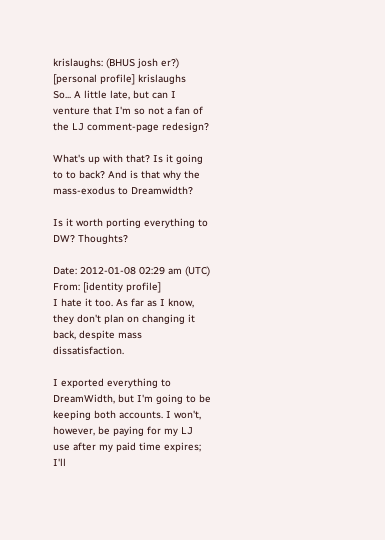krislaughs: (BHUS josh er?)
[personal profile] krislaughs
So... A little late, but can I venture that I'm so not a fan of the LJ comment-page redesign?

What's up with that? Is it going to to back? And is that why the mass-exodus to Dreamwidth?

Is it worth porting everything to DW? Thoughts?

Date: 2012-01-08 02:29 am (UTC)
From: [identity profile]
I hate it too. As far as I know, they don't plan on changing it back, despite mass dissatisfaction.

I exported everything to DreamWidth, but I'm going to be keeping both accounts. I won't, however, be paying for my LJ use after my paid time expires; I'll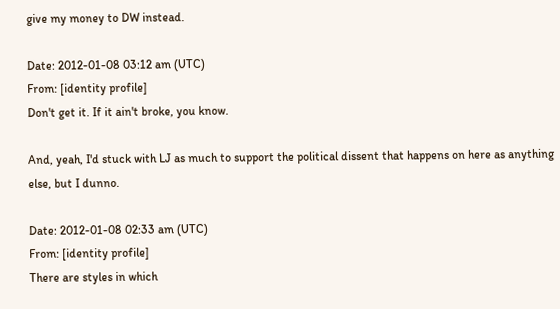give my money to DW instead.

Date: 2012-01-08 03:12 am (UTC)
From: [identity profile]
Don't get it. If it ain't broke, you know.

And, yeah, I'd stuck with LJ as much to support the political dissent that happens on here as anything else, but I dunno.

Date: 2012-01-08 02:33 am (UTC)
From: [identity profile]
There are styles in which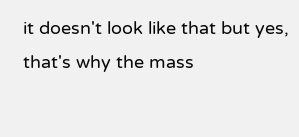it doesn't look like that but yes, that's why the mass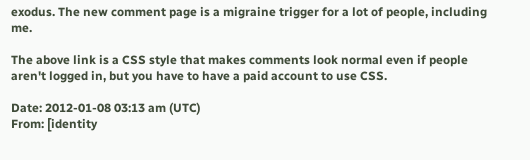exodus. The new comment page is a migraine trigger for a lot of people, including me.

The above link is a CSS style that makes comments look normal even if people aren't logged in, but you have to have a paid account to use CSS.

Date: 2012-01-08 03:13 am (UTC)
From: [identity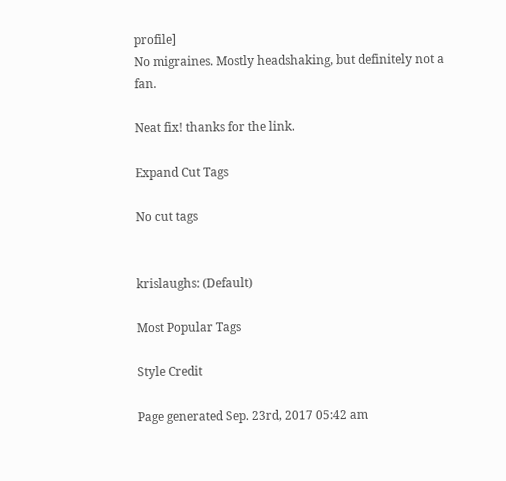profile]
No migraines. Mostly headshaking, but definitely not a fan.

Neat fix! thanks for the link.

Expand Cut Tags

No cut tags


krislaughs: (Default)

Most Popular Tags

Style Credit

Page generated Sep. 23rd, 2017 05:42 am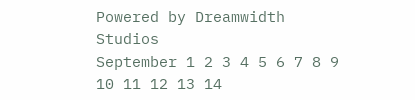Powered by Dreamwidth Studios
September 1 2 3 4 5 6 7 8 9 10 11 12 13 14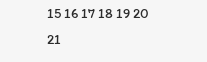15 16 17 18 19 20 21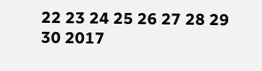22 23 24 25 26 27 28 29 30 2017